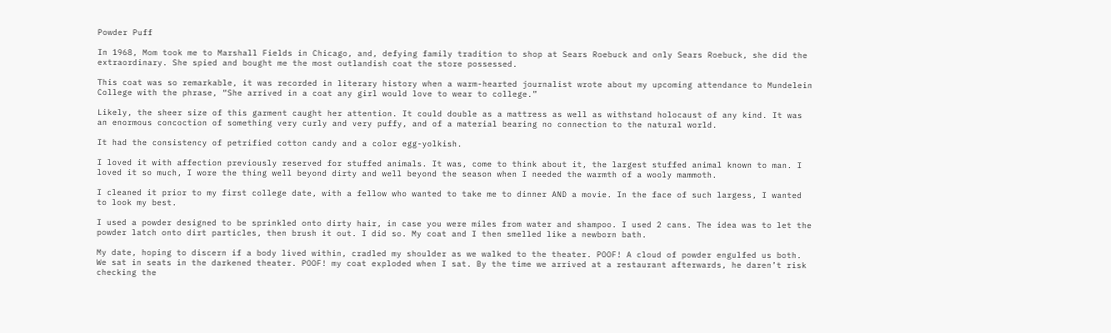Powder Puff

In 1968, Mom took me to Marshall Fields in Chicago, and, defying family tradition to shop at Sears Roebuck and only Sears Roebuck, she did the extraordinary. She spied and bought me the most outlandish coat the store possessed.

This coat was so remarkable, it was recorded in literary history when a warm-hearted journalist wrote about my upcoming attendance to Mundelein College with the phrase, “She arrived in a coat any girl would love to wear to college.”

Likely, the sheer size of this garment caught her attention. It could double as a mattress as well as withstand holocaust of any kind. It was an enormous concoction of something very curly and very puffy, and of a material bearing no connection to the natural world.

It had the consistency of petrified cotton candy and a color egg-yolkish.

I loved it with affection previously reserved for stuffed animals. It was, come to think about it, the largest stuffed animal known to man. I loved it so much, I wore the thing well beyond dirty and well beyond the season when I needed the warmth of a wooly mammoth.

I cleaned it prior to my first college date, with a fellow who wanted to take me to dinner AND a movie. In the face of such largess, I wanted to look my best.

I used a powder designed to be sprinkled onto dirty hair, in case you were miles from water and shampoo. I used 2 cans. The idea was to let the powder latch onto dirt particles, then brush it out. I did so. My coat and I then smelled like a newborn bath.

My date, hoping to discern if a body lived within, cradled my shoulder as we walked to the theater. POOF! A cloud of powder engulfed us both. We sat in seats in the darkened theater. POOF! my coat exploded when I sat. By the time we arrived at a restaurant afterwards, he daren’t risk checking the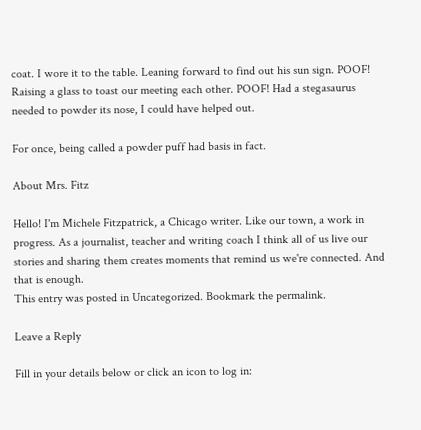coat. I wore it to the table. Leaning forward to find out his sun sign. POOF! Raising a glass to toast our meeting each other. POOF! Had a stegasaurus needed to powder its nose, I could have helped out.

For once, being called a powder puff had basis in fact.

About Mrs. Fitz

Hello! I'm Michele Fitzpatrick, a Chicago writer. Like our town, a work in progress. As a journalist, teacher and writing coach I think all of us live our stories and sharing them creates moments that remind us we're connected. And that is enough.
This entry was posted in Uncategorized. Bookmark the permalink.

Leave a Reply

Fill in your details below or click an icon to log in: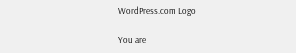WordPress.com Logo

You are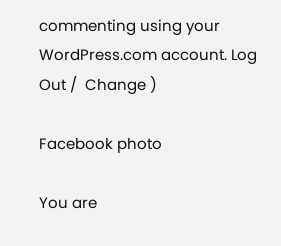commenting using your WordPress.com account. Log Out /  Change )

Facebook photo

You are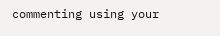commenting using your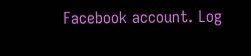Facebook account. Log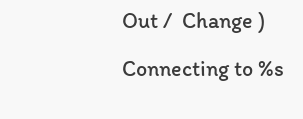Out /  Change )

Connecting to %s